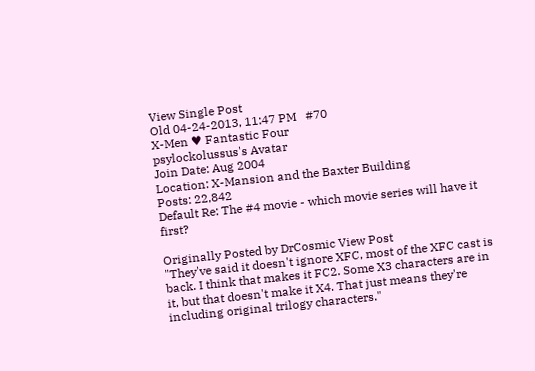View Single Post
Old 04-24-2013, 11:47 PM   #70
X-Men ♥ Fantastic Four
psylockolussus's Avatar
Join Date: Aug 2004
Location: X-Mansion and the Baxter Building
Posts: 22,842
Default Re: The #4 movie - which movie series will have it first?

Originally Posted by DrCosmic View Post
"They've said it doesn't ignore XFC, most of the XFC cast is back. I think that makes it FC2. Some X3 characters are in it, but that doesn't make it X4. That just means they're including original trilogy characters."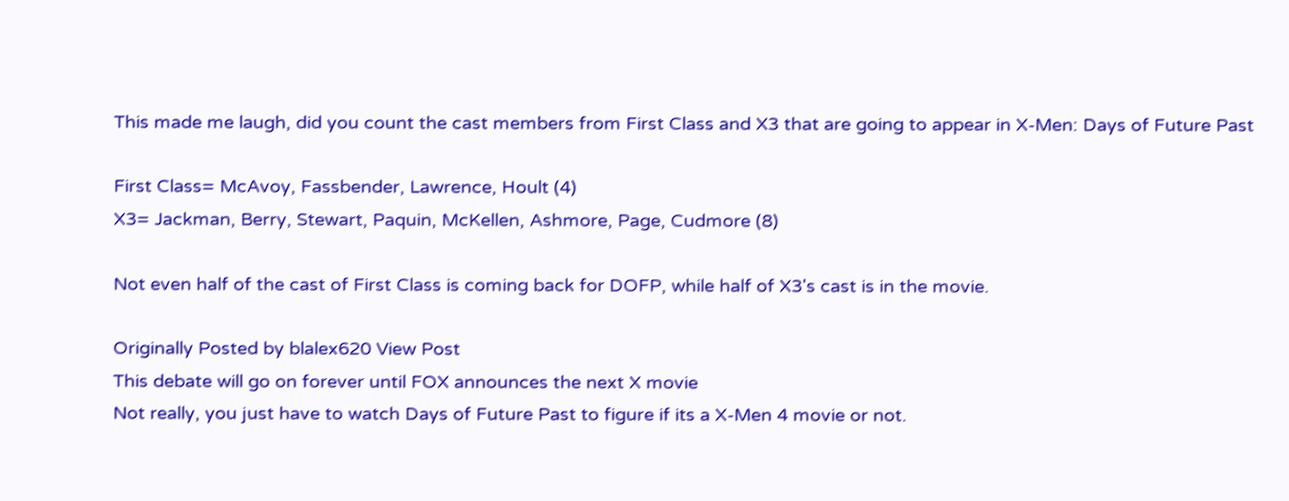This made me laugh, did you count the cast members from First Class and X3 that are going to appear in X-Men: Days of Future Past

First Class= McAvoy, Fassbender, Lawrence, Hoult (4)
X3= Jackman, Berry, Stewart, Paquin, McKellen, Ashmore, Page, Cudmore (8)

Not even half of the cast of First Class is coming back for DOFP, while half of X3's cast is in the movie.

Originally Posted by blalex620 View Post
This debate will go on forever until FOX announces the next X movie
Not really, you just have to watch Days of Future Past to figure if its a X-Men 4 movie or not.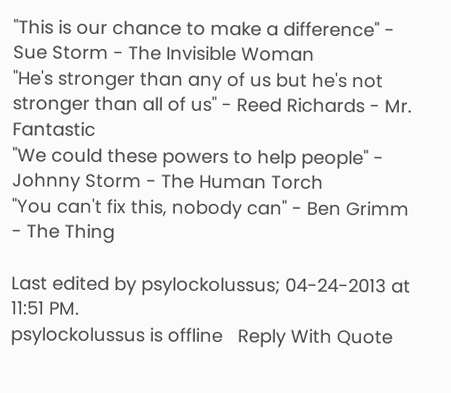"This is our chance to make a difference" - Sue Storm - The Invisible Woman
"He's stronger than any of us but he's not stronger than all of us" - Reed Richards - Mr. Fantastic
"We could these powers to help people" - Johnny Storm - The Human Torch
"You can't fix this, nobody can" - Ben Grimm - The Thing

Last edited by psylockolussus; 04-24-2013 at 11:51 PM.
psylockolussus is offline   Reply With Quote